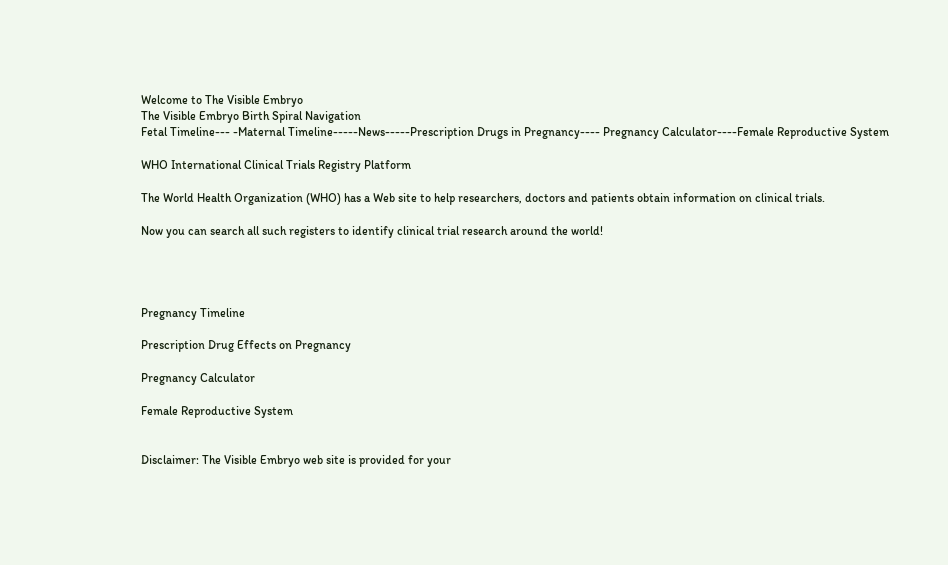Welcome to The Visible Embryo
The Visible Embryo Birth Spiral Navigation
Fetal Timeline--- -Maternal Timeline-----News-----Prescription Drugs in Pregnancy---- Pregnancy Calculator----Female Reproductive System

WHO International Clinical Trials Registry Platform

The World Health Organization (WHO) has a Web site to help researchers, doctors and patients obtain information on clinical trials.

Now you can search all such registers to identify clinical trial research around the world!




Pregnancy Timeline

Prescription Drug Effects on Pregnancy

Pregnancy Calculator

Female Reproductive System


Disclaimer: The Visible Embryo web site is provided for your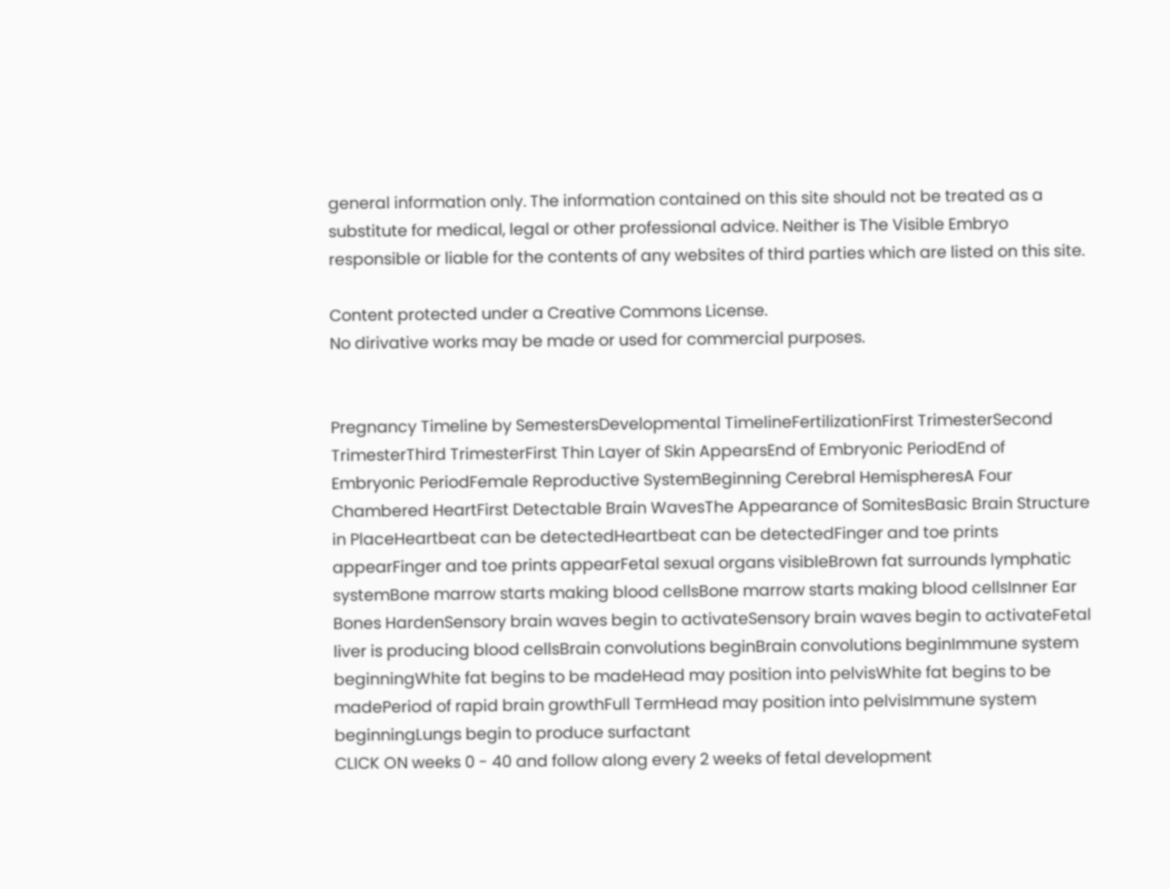general information only. The information contained on this site should not be treated as a substitute for medical, legal or other professional advice. Neither is The Visible Embryo responsible or liable for the contents of any websites of third parties which are listed on this site.

Content protected under a Creative Commons License.
No dirivative works may be made or used for commercial purposes.


Pregnancy Timeline by SemestersDevelopmental TimelineFertilizationFirst TrimesterSecond TrimesterThird TrimesterFirst Thin Layer of Skin AppearsEnd of Embryonic PeriodEnd of Embryonic PeriodFemale Reproductive SystemBeginning Cerebral HemispheresA Four Chambered HeartFirst Detectable Brain WavesThe Appearance of SomitesBasic Brain Structure in PlaceHeartbeat can be detectedHeartbeat can be detectedFinger and toe prints appearFinger and toe prints appearFetal sexual organs visibleBrown fat surrounds lymphatic systemBone marrow starts making blood cellsBone marrow starts making blood cellsInner Ear Bones HardenSensory brain waves begin to activateSensory brain waves begin to activateFetal liver is producing blood cellsBrain convolutions beginBrain convolutions beginImmune system beginningWhite fat begins to be madeHead may position into pelvisWhite fat begins to be madePeriod of rapid brain growthFull TermHead may position into pelvisImmune system beginningLungs begin to produce surfactant
CLICK ON weeks 0 - 40 and follow along every 2 weeks of fetal development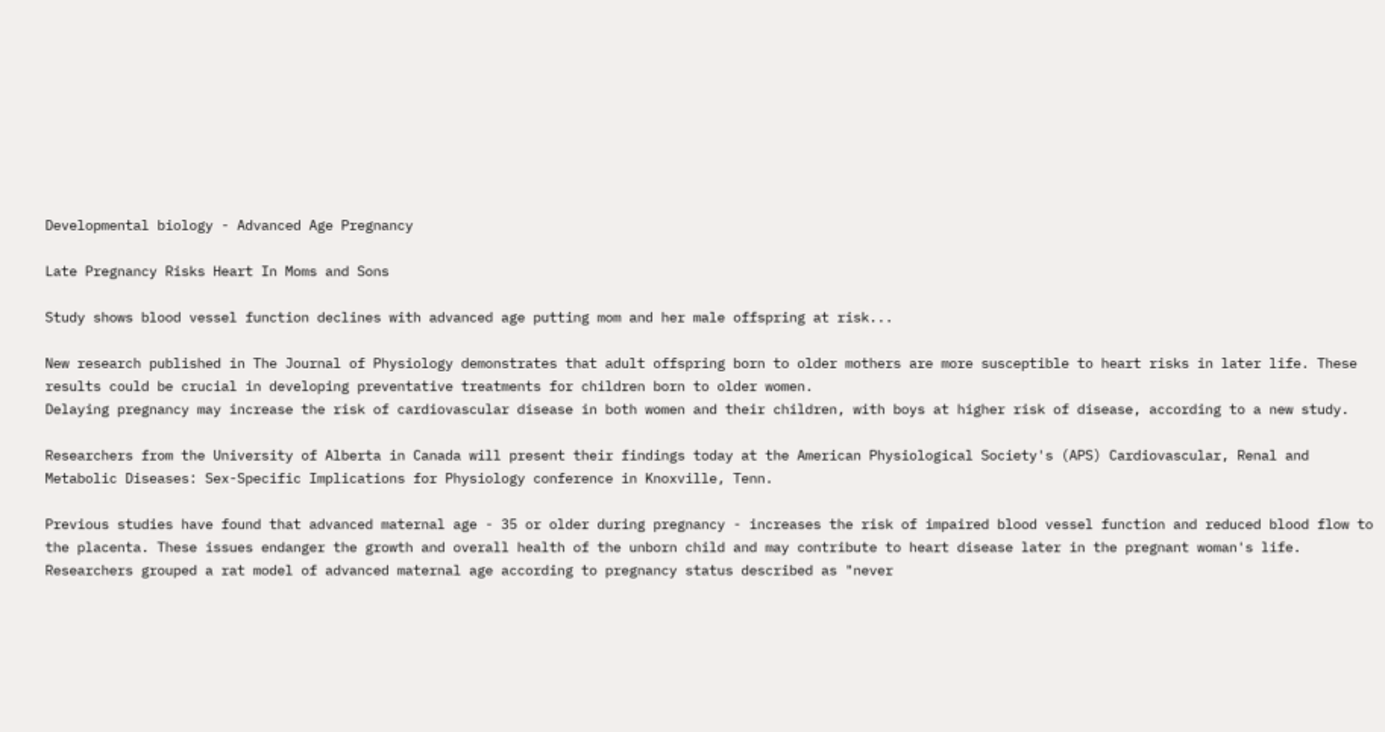Developmental biology - Advanced Age Pregnancy

Late Pregnancy Risks Heart In Moms and Sons

Study shows blood vessel function declines with advanced age putting mom and her male offspring at risk...

New research published in The Journal of Physiology demonstrates that adult offspring born to older mothers are more susceptible to heart risks in later life. These results could be crucial in developing preventative treatments for children born to older women.
Delaying pregnancy may increase the risk of cardiovascular disease in both women and their children, with boys at higher risk of disease, according to a new study.

Researchers from the University of Alberta in Canada will present their findings today at the American Physiological Society's (APS) Cardiovascular, Renal and Metabolic Diseases: Sex-Specific Implications for Physiology conference in Knoxville, Tenn.

Previous studies have found that advanced maternal age - 35 or older during pregnancy - increases the risk of impaired blood vessel function and reduced blood flow to the placenta. These issues endanger the growth and overall health of the unborn child and may contribute to heart disease later in the pregnant woman's life. Researchers grouped a rat model of advanced maternal age according to pregnancy status described as "never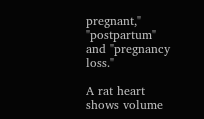pregnant," "postpartum" and "pregnancy loss."

A rat heart shows volume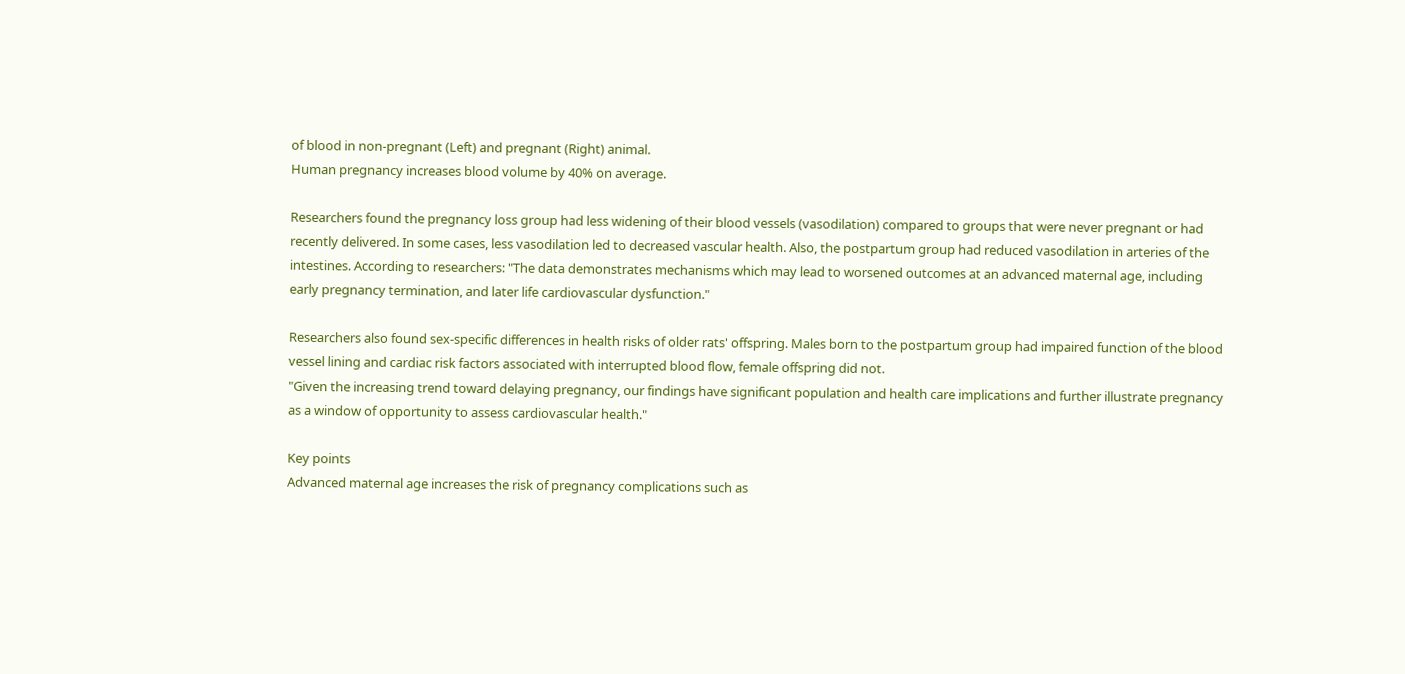of blood in non-pregnant (Left) and pregnant (Right) animal.
Human pregnancy increases blood volume by 40% on average.

Researchers found the pregnancy loss group had less widening of their blood vessels (vasodilation) compared to groups that were never pregnant or had recently delivered. In some cases, less vasodilation led to decreased vascular health. Also, the postpartum group had reduced vasodilation in arteries of the intestines. According to researchers: "The data demonstrates mechanisms which may lead to worsened outcomes at an advanced maternal age, including early pregnancy termination, and later life cardiovascular dysfunction."

Researchers also found sex-specific differences in health risks of older rats' offspring. Males born to the postpartum group had impaired function of the blood vessel lining and cardiac risk factors associated with interrupted blood flow, female offspring did not.
"Given the increasing trend toward delaying pregnancy, our findings have significant population and health care implications and further illustrate pregnancy as a window of opportunity to assess cardiovascular health."

Key points
Advanced maternal age increases the risk of pregnancy complications such as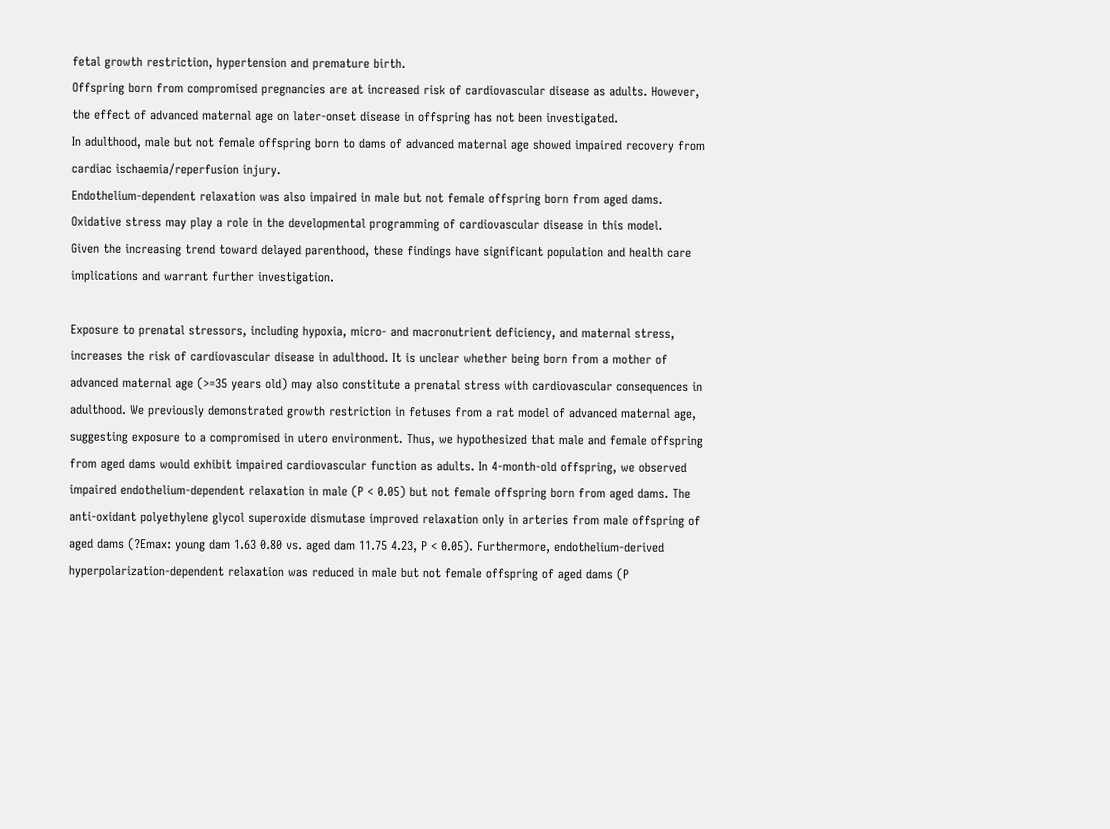fetal growth restriction, hypertension and premature birth.
Offspring born from compromised pregnancies are at increased risk of cardiovascular disease as adults. However, the effect of advanced maternal age on later-onset disease in offspring has not been investigated.
In adulthood, male but not female offspring born to dams of advanced maternal age showed impaired recovery from cardiac ischaemia/reperfusion injury.
Endothelium-dependent relaxation was also impaired in male but not female offspring born from aged dams.
Oxidative stress may play a role in the developmental programming of cardiovascular disease in this model.
Given the increasing trend toward delayed parenthood, these findings have significant population and health care implications and warrant further investigation.

Exposure to prenatal stressors, including hypoxia, micro- and macronutrient deficiency, and maternal stress, increases the risk of cardiovascular disease in adulthood. It is unclear whether being born from a mother of advanced maternal age (>=35 years old) may also constitute a prenatal stress with cardiovascular consequences in adulthood. We previously demonstrated growth restriction in fetuses from a rat model of advanced maternal age, suggesting exposure to a compromised in utero environment. Thus, we hypothesized that male and female offspring from aged dams would exhibit impaired cardiovascular function as adults. In 4-month-old offspring, we observed impaired endothelium-dependent relaxation in male (P < 0.05) but not female offspring born from aged dams. The anti-oxidant polyethylene glycol superoxide dismutase improved relaxation only in arteries from male offspring of aged dams (?Emax: young dam 1.63 0.80 vs. aged dam 11.75 4.23, P < 0.05). Furthermore, endothelium-derived hyperpolarization-dependent relaxation was reduced in male but not female offspring of aged dams (P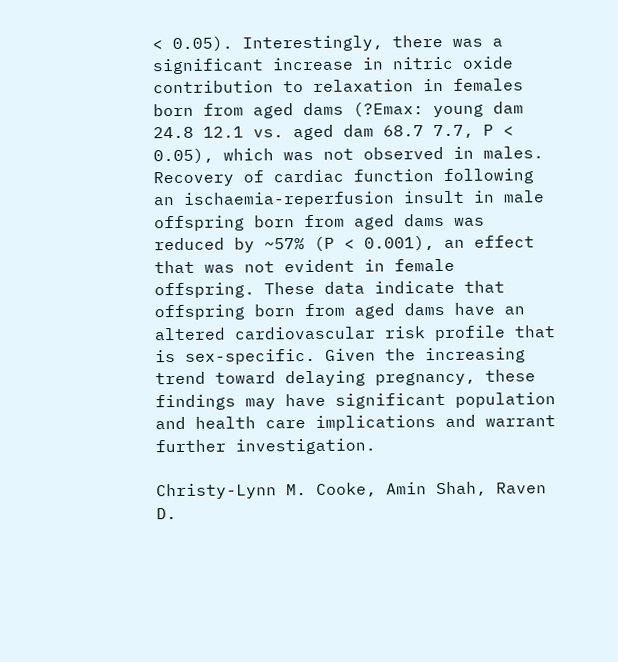< 0.05). Interestingly, there was a significant increase in nitric oxide contribution to relaxation in females born from aged dams (?Emax: young dam 24.8 12.1 vs. aged dam 68.7 7.7, P < 0.05), which was not observed in males. Recovery of cardiac function following an ischaemia-reperfusion insult in male offspring born from aged dams was reduced by ~57% (P < 0.001), an effect that was not evident in female offspring. These data indicate that offspring born from aged dams have an altered cardiovascular risk profile that is sex-specific. Given the increasing trend toward delaying pregnancy, these findings may have significant population and health care implications and warrant further investigation.

Christy-Lynn M. Cooke, Amin Shah, Raven D.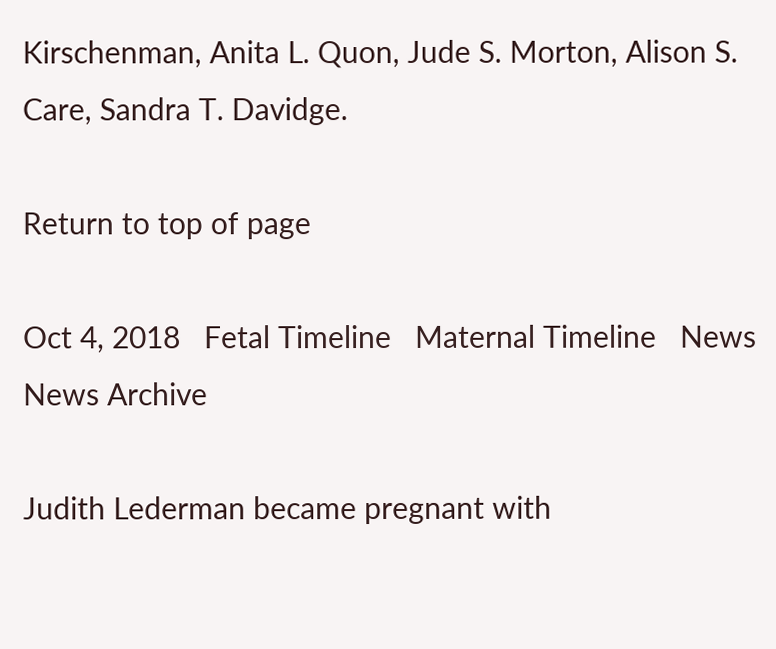Kirschenman, Anita L. Quon, Jude S. Morton, Alison S. Care, Sandra T. Davidge.

Return to top of page

Oct 4, 2018   Fetal Timeline   Maternal Timeline   News   News Archive

Judith Lederman became pregnant with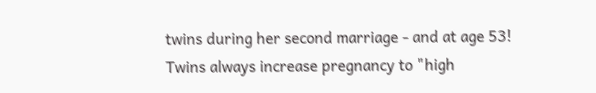twins during her second marriage - and at age 53!
Twins always increase pregnancy to "high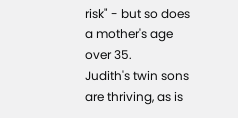risk" - but so does a mother's age over 35.
Judith's twin sons are thriving, as is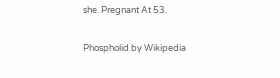she. Pregnant At 53.

Phospholid by Wikipedia